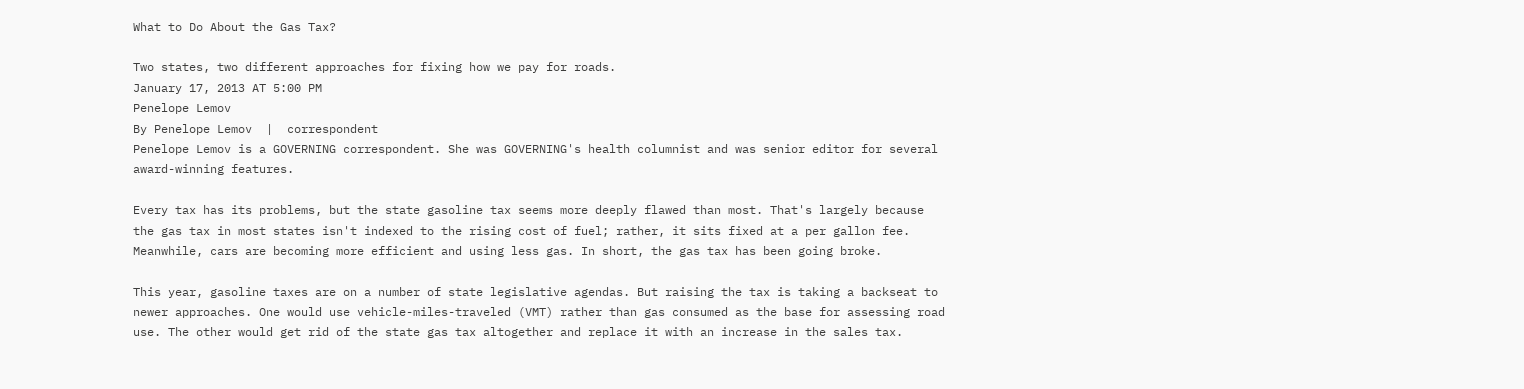What to Do About the Gas Tax?

Two states, two different approaches for fixing how we pay for roads.
January 17, 2013 AT 5:00 PM
Penelope Lemov
By Penelope Lemov  |  correspondent
Penelope Lemov is a GOVERNING correspondent. She was GOVERNING's health columnist and was senior editor for several award-winning features.

Every tax has its problems, but the state gasoline tax seems more deeply flawed than most. That's largely because the gas tax in most states isn't indexed to the rising cost of fuel; rather, it sits fixed at a per gallon fee. Meanwhile, cars are becoming more efficient and using less gas. In short, the gas tax has been going broke.

This year, gasoline taxes are on a number of state legislative agendas. But raising the tax is taking a backseat to newer approaches. One would use vehicle-miles-traveled (VMT) rather than gas consumed as the base for assessing road use. The other would get rid of the state gas tax altogether and replace it with an increase in the sales tax.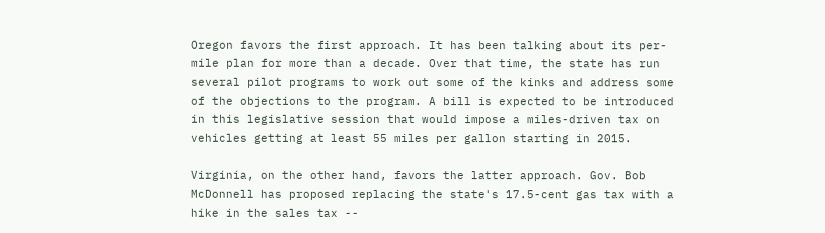Oregon favors the first approach. It has been talking about its per-mile plan for more than a decade. Over that time, the state has run several pilot programs to work out some of the kinks and address some of the objections to the program. A bill is expected to be introduced in this legislative session that would impose a miles-driven tax on vehicles getting at least 55 miles per gallon starting in 2015.

Virginia, on the other hand, favors the latter approach. Gov. Bob McDonnell has proposed replacing the state's 17.5-cent gas tax with a hike in the sales tax --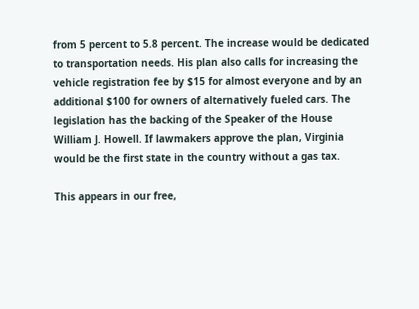from 5 percent to 5.8 percent. The increase would be dedicated to transportation needs. His plan also calls for increasing the vehicle registration fee by $15 for almost everyone and by an additional $100 for owners of alternatively fueled cars. The legislation has the backing of the Speaker of the House William J. Howell. If lawmakers approve the plan, Virginia would be the first state in the country without a gas tax.

This appears in our free,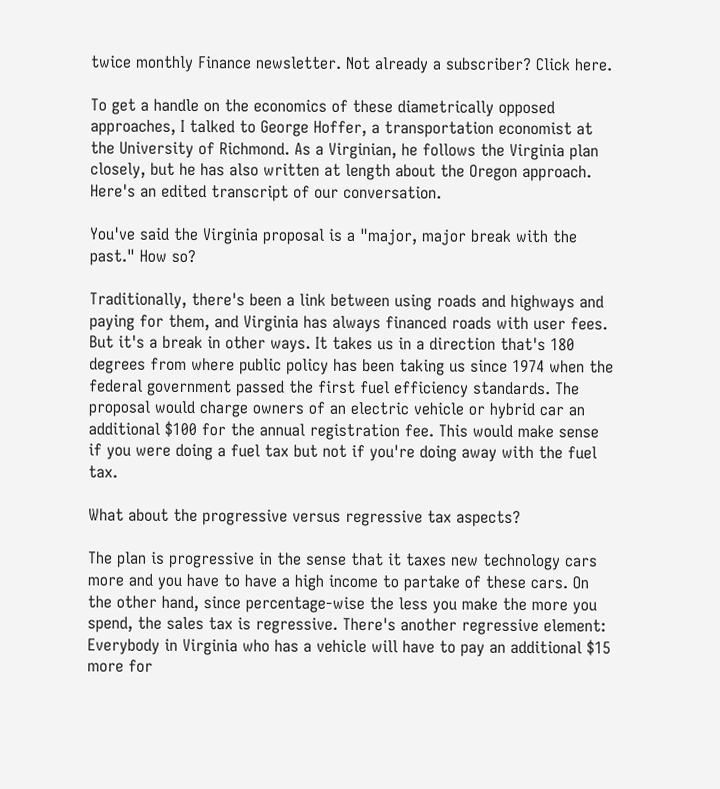twice monthly Finance newsletter. Not already a subscriber? Click here.

To get a handle on the economics of these diametrically opposed approaches, I talked to George Hoffer, a transportation economist at the University of Richmond. As a Virginian, he follows the Virginia plan closely, but he has also written at length about the Oregon approach. Here's an edited transcript of our conversation.

You've said the Virginia proposal is a "major, major break with the past." How so?

Traditionally, there's been a link between using roads and highways and paying for them, and Virginia has always financed roads with user fees. But it's a break in other ways. It takes us in a direction that's 180 degrees from where public policy has been taking us since 1974 when the federal government passed the first fuel efficiency standards. The proposal would charge owners of an electric vehicle or hybrid car an additional $100 for the annual registration fee. This would make sense if you were doing a fuel tax but not if you're doing away with the fuel tax.

What about the progressive versus regressive tax aspects?

The plan is progressive in the sense that it taxes new technology cars more and you have to have a high income to partake of these cars. On the other hand, since percentage-wise the less you make the more you spend, the sales tax is regressive. There's another regressive element: Everybody in Virginia who has a vehicle will have to pay an additional $15 more for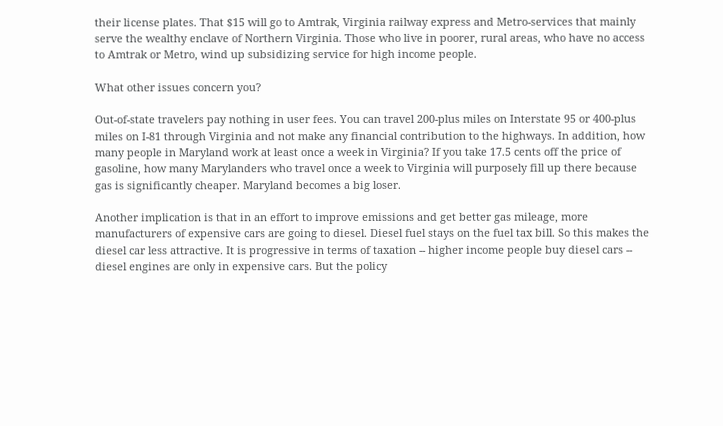their license plates. That $15 will go to Amtrak, Virginia railway express and Metro-services that mainly serve the wealthy enclave of Northern Virginia. Those who live in poorer, rural areas, who have no access to Amtrak or Metro, wind up subsidizing service for high income people.

What other issues concern you?

Out-of-state travelers pay nothing in user fees. You can travel 200-plus miles on Interstate 95 or 400-plus miles on I-81 through Virginia and not make any financial contribution to the highways. In addition, how many people in Maryland work at least once a week in Virginia? If you take 17.5 cents off the price of gasoline, how many Marylanders who travel once a week to Virginia will purposely fill up there because gas is significantly cheaper. Maryland becomes a big loser.

Another implication is that in an effort to improve emissions and get better gas mileage, more manufacturers of expensive cars are going to diesel. Diesel fuel stays on the fuel tax bill. So this makes the diesel car less attractive. It is progressive in terms of taxation -- higher income people buy diesel cars -- diesel engines are only in expensive cars. But the policy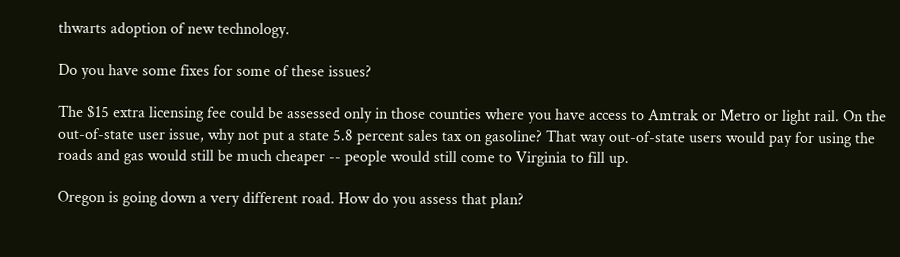thwarts adoption of new technology.

Do you have some fixes for some of these issues?

The $15 extra licensing fee could be assessed only in those counties where you have access to Amtrak or Metro or light rail. On the out-of-state user issue, why not put a state 5.8 percent sales tax on gasoline? That way out-of-state users would pay for using the roads and gas would still be much cheaper -- people would still come to Virginia to fill up.

Oregon is going down a very different road. How do you assess that plan?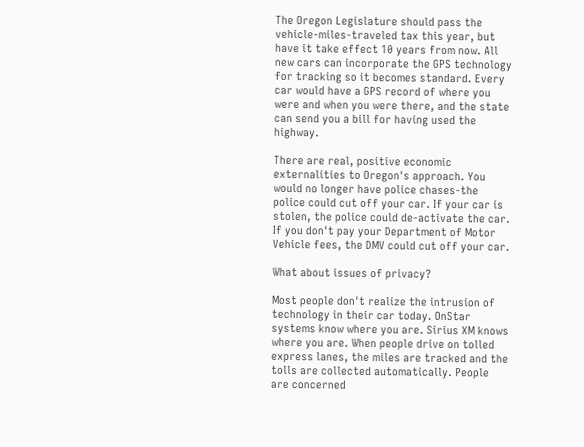The Oregon Legislature should pass the vehicle-miles-traveled tax this year, but have it take effect 10 years from now. All new cars can incorporate the GPS technology for tracking so it becomes standard. Every car would have a GPS record of where you were and when you were there, and the state can send you a bill for having used the highway.

There are real, positive economic externalities to Oregon's approach. You would no longer have police chases-the police could cut off your car. If your car is stolen, the police could de-activate the car. If you don't pay your Department of Motor Vehicle fees, the DMV could cut off your car.

What about issues of privacy?

Most people don't realize the intrusion of technology in their car today. OnStar systems know where you are. Sirius XM knows where you are. When people drive on tolled express lanes, the miles are tracked and the tolls are collected automatically. People are concerned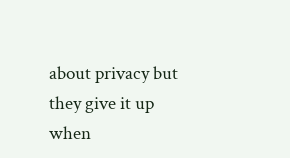about privacy but they give it up when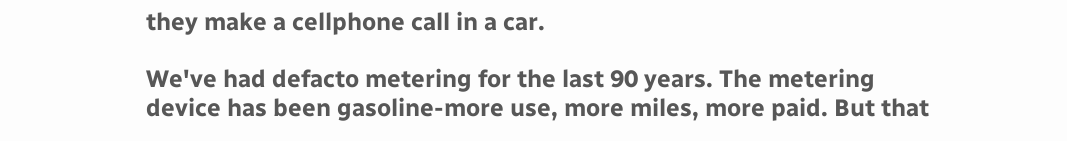they make a cellphone call in a car.

We've had defacto metering for the last 90 years. The metering device has been gasoline-more use, more miles, more paid. But that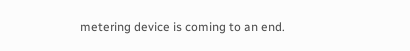metering device is coming to an end.